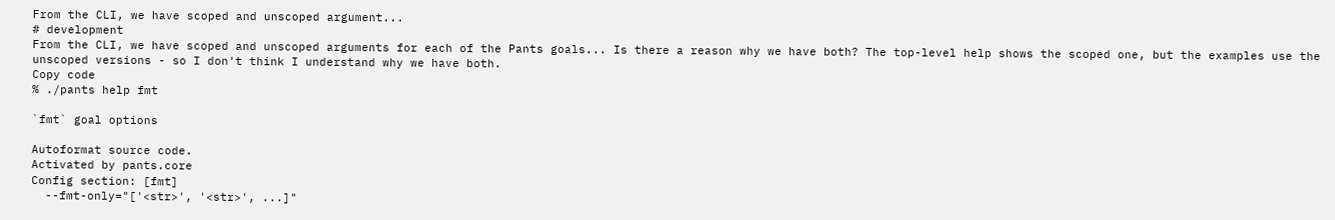From the CLI, we have scoped and unscoped argument...
# development
From the CLI, we have scoped and unscoped arguments for each of the Pants goals... Is there a reason why we have both? The top-level help shows the scoped one, but the examples use the unscoped versions - so I don't think I understand why we have both.
Copy code
% ./pants help fmt

`fmt` goal options

Autoformat source code.
Activated by pants.core
Config section: [fmt]
  --fmt-only="['<str>', '<str>', ...]"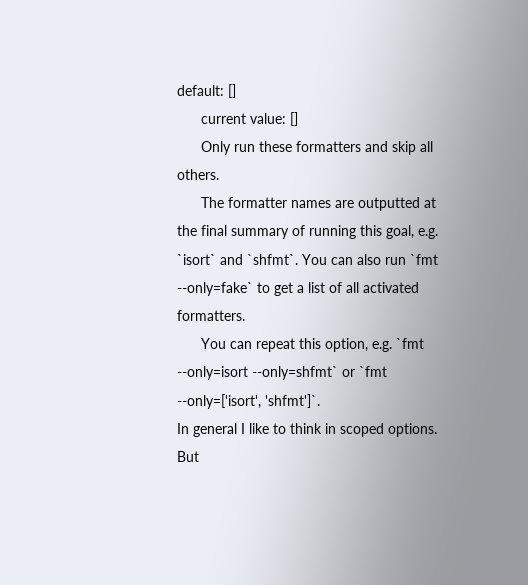default: []
      current value: []
      Only run these formatters and skip all others.
      The formatter names are outputted at the final summary of running this goal, e.g. `isort` and `shfmt`. You can also run `fmt --only=fake` to get a list of all activated formatters.
      You can repeat this option, e.g. `fmt --only=isort --only=shfmt` or `fmt --only=['isort', 'shfmt']`.
In general I like to think in scoped options. But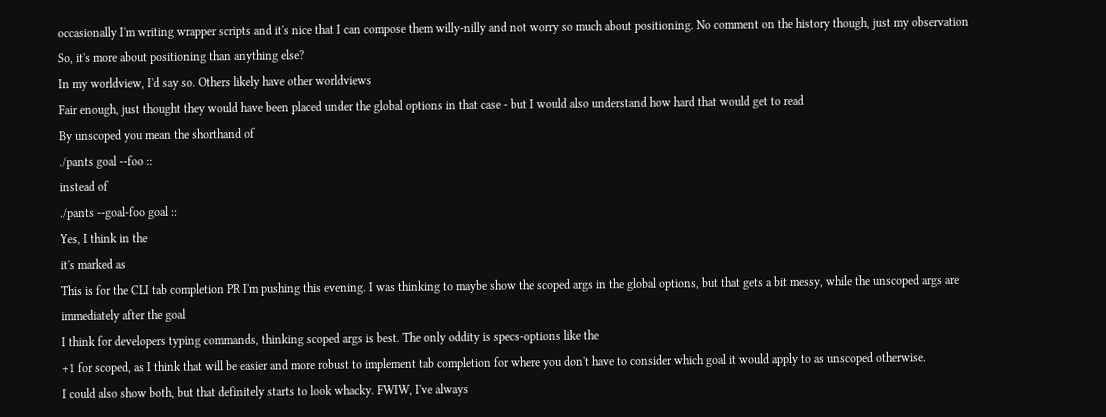occasionally I'm writing wrapper scripts and it's nice that I can compose them willy-nilly and not worry so much about positioning. No comment on the history though, just my observation
So, it's more about positioning than anything else?
In my worldview, I'd say so. Others likely have other worldviews
Fair enough, just thought they would have been placed under the global options in that case - but I would also understand how hard that would get to read
By unscoped you mean the shorthand of
./pants goal --foo ::
instead of
./pants --goal-foo goal ::
Yes, I think in the
it's marked as
This is for the CLI tab completion PR I'm pushing this evening. I was thinking to maybe show the scoped args in the global options, but that gets a bit messy, while the unscoped args are immediately after the goal
I think for developers typing commands, thinking scoped args is best. The only oddity is specs-options like the
+1 for scoped, as I think that will be easier and more robust to implement tab completion for where you don't have to consider which goal it would apply to as unscoped otherwise.
I could also show both, but that definitely starts to look whacky. FWIW, I've always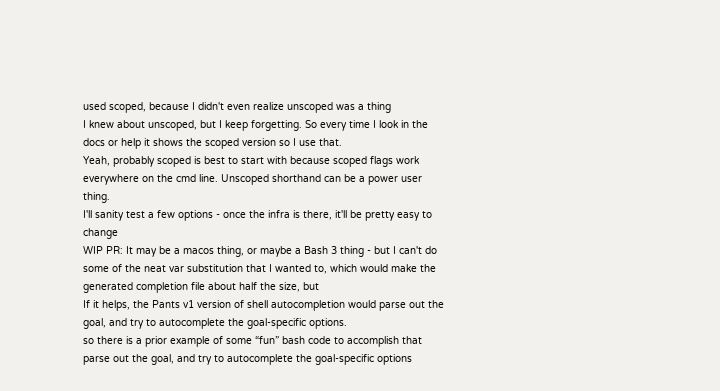used scoped, because I didn't even realize unscoped was a thing
I knew about unscoped, but I keep forgetting. So every time I look in the docs or help it shows the scoped version so I use that.
Yeah, probably scoped is best to start with because scoped flags work everywhere on the cmd line. Unscoped shorthand can be a power user thing.
I'll sanity test a few options - once the infra is there, it'll be pretty easy to change
WIP PR: It may be a macos thing, or maybe a Bash 3 thing - but I can't do some of the neat var substitution that I wanted to, which would make the generated completion file about half the size, but
If it helps, the Pants v1 version of shell autocompletion would parse out the goal, and try to autocomplete the goal-specific options.
so there is a prior example of some “fun” bash code to accomplish that
parse out the goal, and try to autocomplete the goal-specific options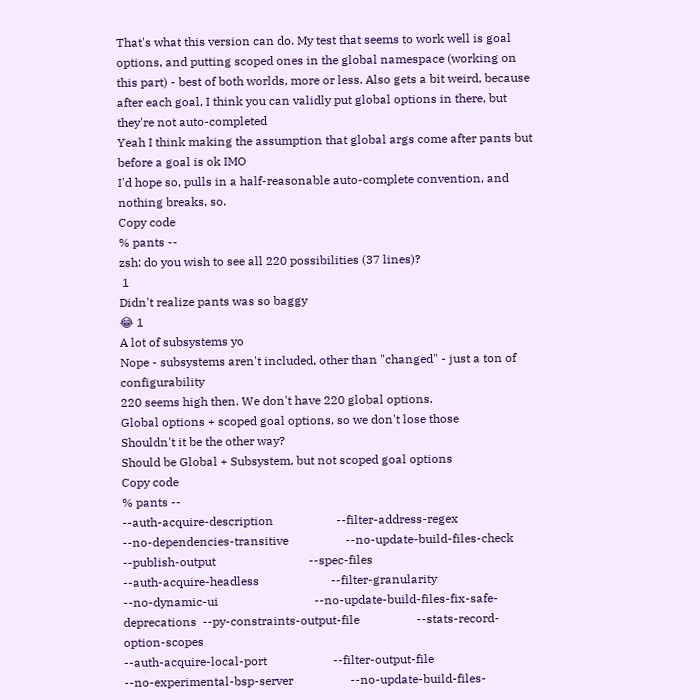That's what this version can do. My test that seems to work well is goal options, and putting scoped ones in the global namespace (working on this part) - best of both worlds, more or less. Also gets a bit weird, because after each goal, I think you can validly put global options in there, but they're not auto-completed
Yeah I think making the assumption that global args come after pants but before a goal is ok IMO
I'd hope so, pulls in a half-reasonable auto-complete convention, and nothing breaks, so.
Copy code
% pants --
zsh: do you wish to see all 220 possibilities (37 lines)?
 1
Didn't realize pants was so baggy
😂 1
A lot of subsystems yo
Nope - subsystems aren't included, other than "changed" - just a ton of configurability
220 seems high then. We don't have 220 global options.
Global options + scoped goal options, so we don't lose those
Shouldn't it be the other way?
Should be Global + Subsystem, but not scoped goal options
Copy code
% pants --
--auth-acquire-description                     --filter-address-regex                         --no-dependencies-transitive                   --no-update-build-files-check                  --publish-output                               --spec-files
--auth-acquire-headless                        --filter-granularity                           --no-dynamic-ui                                --no-update-build-files-fix-safe-deprecations  --py-constraints-output-file                   --stats-record-option-scopes
--auth-acquire-local-port                      --filter-output-file                           --no-experimental-bsp-server                   --no-update-build-files-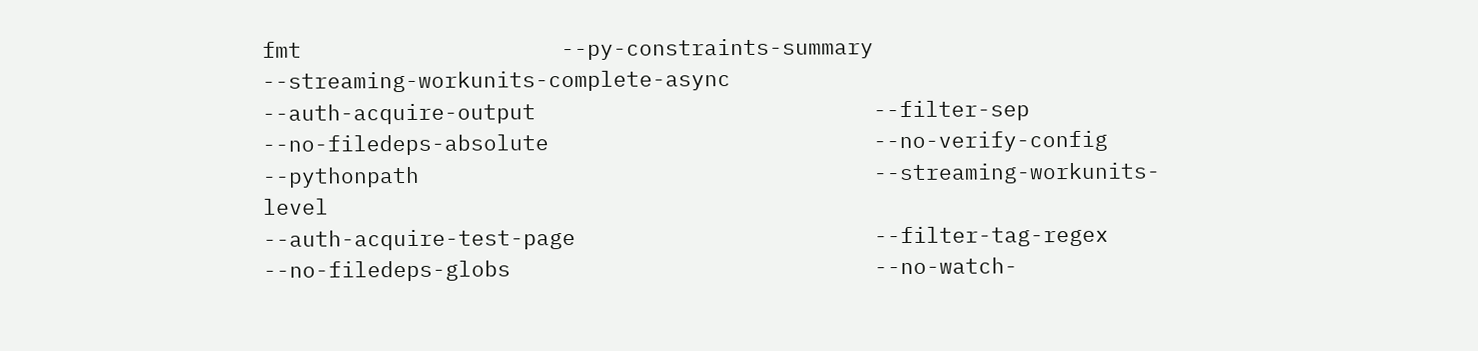fmt                    --py-constraints-summary                       --streaming-workunits-complete-async
--auth-acquire-output                          --filter-sep                                   --no-filedeps-absolute                         --no-verify-config                             --pythonpath                                   --streaming-workunits-level
--auth-acquire-test-page                       --filter-tag-regex                             --no-filedeps-globs                            --no-watch-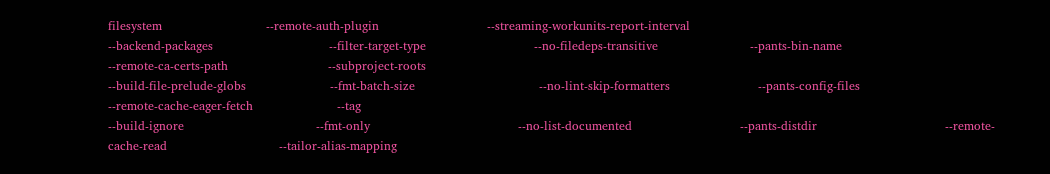filesystem                          --remote-auth-plugin                           --streaming-workunits-report-interval
--backend-packages                             --filter-target-type                           --no-filedeps-transitive                       --pants-bin-name                               --remote-ca-certs-path                         --subproject-roots
--build-file-prelude-globs                     --fmt-batch-size                               --no-lint-skip-formatters                      --pants-config-files                           --remote-cache-eager-fetch                     --tag
--build-ignore                                 --fmt-only                                     --no-list-documented                           --pants-distdir                                --remote-cache-read                            --tailor-alias-mapping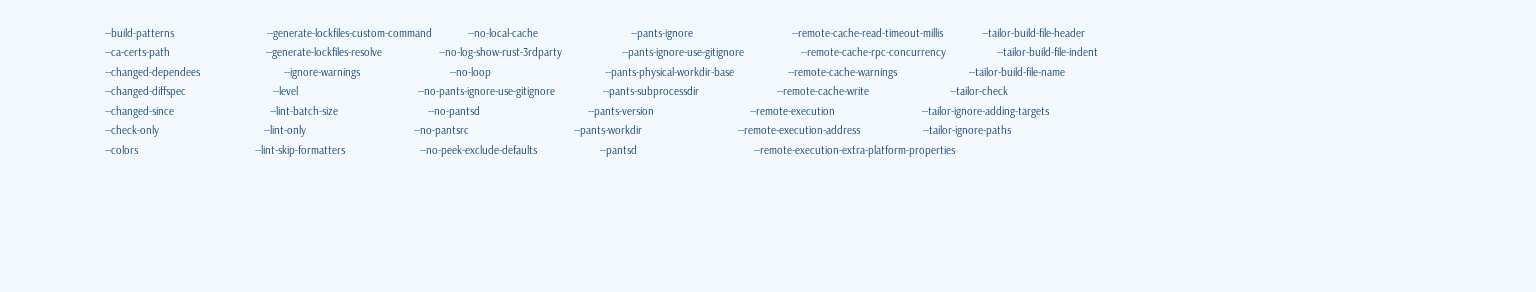--build-patterns                               --generate-lockfiles-custom-command            --no-local-cache                               --pants-ignore                                 --remote-cache-read-timeout-millis             --tailor-build-file-header
--ca-certs-path                                --generate-lockfiles-resolve                   --no-log-show-rust-3rdparty                    --pants-ignore-use-gitignore                   --remote-cache-rpc-concurrency                 --tailor-build-file-indent
--changed-dependees                            --ignore-warnings                              --no-loop                                      --pants-physical-workdir-base                  --remote-cache-warnings                        --tailor-build-file-name
--changed-diffspec                             --level                                        --no-pants-ignore-use-gitignore                --pants-subprocessdir                          --remote-cache-write                           --tailor-check
--changed-since                                --lint-batch-size                              --no-pantsd                                    --pants-version                                --remote-execution                             --tailor-ignore-adding-targets
--check-only                                   --lint-only                                    --no-pantsrc                                   --pants-workdir                                --remote-execution-address                     --tailor-ignore-paths
--colors                                       --lint-skip-formatters                         --no-peek-exclude-defaults                     --pantsd                                       --remote-execution-extra-platform-properties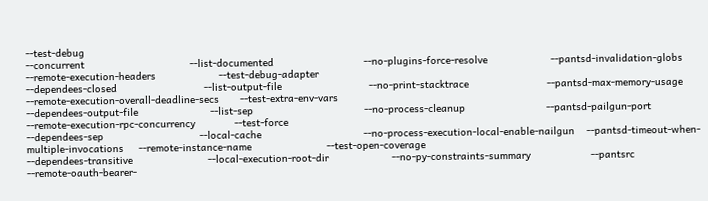--test-debug
--concurrent                                   --list-documented                              --no-plugins-force-resolve                     --pantsd-invalidation-globs                    --remote-execution-headers                     --test-debug-adapter
--dependees-closed                             --list-output-file                             --no-print-stacktrace                          --pantsd-max-memory-usage                      --remote-execution-overall-deadline-secs       --test-extra-env-vars
--dependees-output-file                        --list-sep                                     --no-process-cleanup                           --pantsd-pailgun-port                          --remote-execution-rpc-concurrency             --test-force
--dependees-sep                                --local-cache                                  --no-process-execution-local-enable-nailgun    --pantsd-timeout-when-multiple-invocations     --remote-instance-name                         --test-open-coverage
--dependees-transitive                         --local-execution-root-dir                     --no-py-constraints-summary                    --pantsrc                                      --remote-oauth-bearer-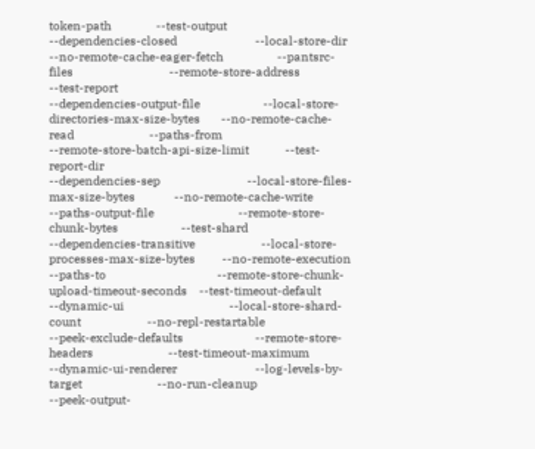token-path               --test-output
--dependencies-closed                          --local-store-dir                              --no-remote-cache-eager-fetch                  --pantsrc-files                                --remote-store-address                         --test-report
--dependencies-output-file                     --local-store-directories-max-size-bytes       --no-remote-cache-read                         --paths-from                                   --remote-store-batch-api-size-limit            --test-report-dir
--dependencies-sep                             --local-store-files-max-size-bytes             --no-remote-cache-write                        --paths-output-file                            --remote-store-chunk-bytes                     --test-shard
--dependencies-transitive                      --local-store-processes-max-size-bytes         --no-remote-execution                          --paths-to                                     --remote-store-chunk-upload-timeout-seconds    --test-timeout-default
--dynamic-ui                                   --local-store-shard-count                      --no-repl-restartable                          --peek-exclude-defaults                        --remote-store-headers                         --test-timeout-maximum
--dynamic-ui-renderer                          --log-levels-by-target                         --no-run-cleanup                               --peek-output-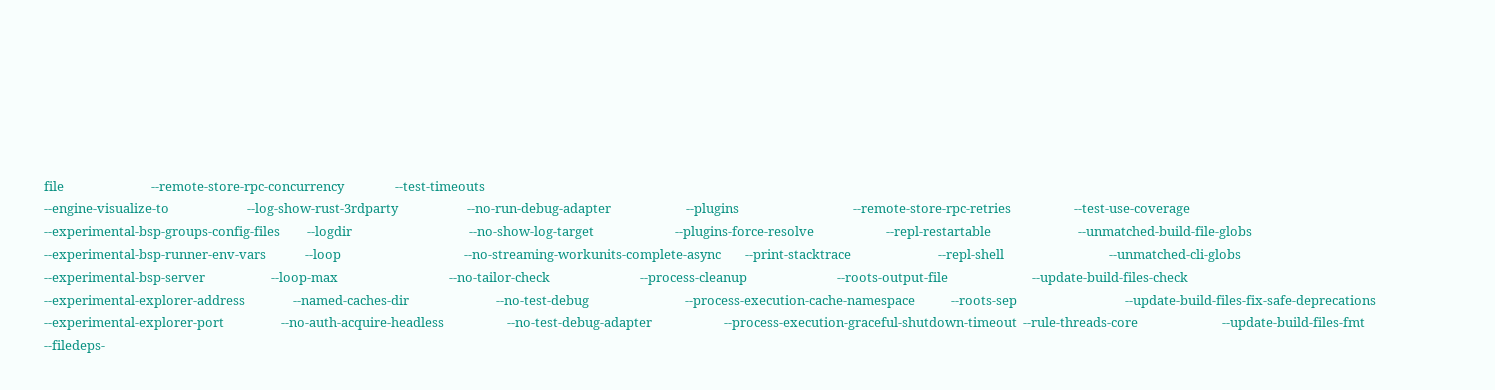file                             --remote-store-rpc-concurrency                 --test-timeouts
--engine-visualize-to                          --log-show-rust-3rdparty                       --no-run-debug-adapter                         --plugins                                      --remote-store-rpc-retries                     --test-use-coverage
--experimental-bsp-groups-config-files         --logdir                                       --no-show-log-target                           --plugins-force-resolve                        --repl-restartable                             --unmatched-build-file-globs
--experimental-bsp-runner-env-vars             --loop                                         --no-streaming-workunits-complete-async        --print-stacktrace                             --repl-shell                                   --unmatched-cli-globs
--experimental-bsp-server                      --loop-max                                     --no-tailor-check                              --process-cleanup                              --roots-output-file                            --update-build-files-check
--experimental-explorer-address                --named-caches-dir                             --no-test-debug                                --process-execution-cache-namespace            --roots-sep                                    --update-build-files-fix-safe-deprecations
--experimental-explorer-port                   --no-auth-acquire-headless                     --no-test-debug-adapter                        --process-execution-graceful-shutdown-timeout  --rule-threads-core                            --update-build-files-fmt
--filedeps-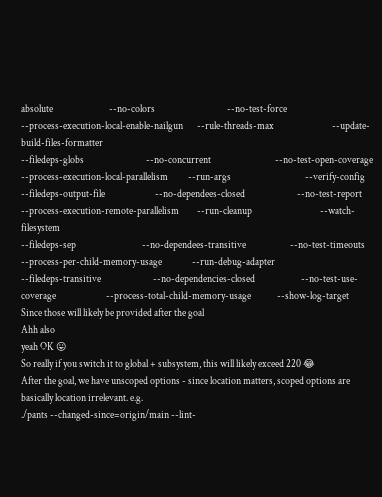absolute                            --no-colors                                    --no-test-force                                --process-execution-local-enable-nailgun       --rule-threads-max                             --update-build-files-formatter
--filedeps-globs                               --no-concurrent                                --no-test-open-coverage                        --process-execution-local-parallelism          --run-args                                     --verify-config
--filedeps-output-file                         --no-dependees-closed                          --no-test-report                               --process-execution-remote-parallelism         --run-cleanup                                  --watch-filesystem
--filedeps-sep                                 --no-dependees-transitive                      --no-test-timeouts                             --process-per-child-memory-usage               --run-debug-adapter
--filedeps-transitive                          --no-dependencies-closed                       --no-test-use-coverage                         --process-total-child-memory-usage             --show-log-target
Since those will likely be provided after the goal
Ahh also
yeah OK 😛
So really if you switch it to global + subsystem, this will likely exceed 220 😂
After the goal, we have unscoped options - since location matters, scoped options are basically location irrelevant. e.g.
./pants --changed-since=origin/main --lint-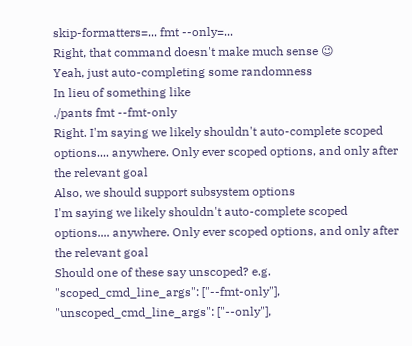skip-formatters=... fmt --only=...
Right, that command doesn't make much sense 😉
Yeah, just auto-completing some randomness
In lieu of something like
./pants fmt --fmt-only
Right. I'm saying we likely shouldn't auto-complete scoped options.... anywhere. Only ever scoped options, and only after the relevant goal
Also, we should support subsystem options
I'm saying we likely shouldn't auto-complete scoped options.... anywhere. Only ever scoped options, and only after the relevant goal
Should one of these say unscoped? e.g. "scoped_cmd_line_args": ["--fmt-only"], "unscoped_cmd_line_args": ["--only"],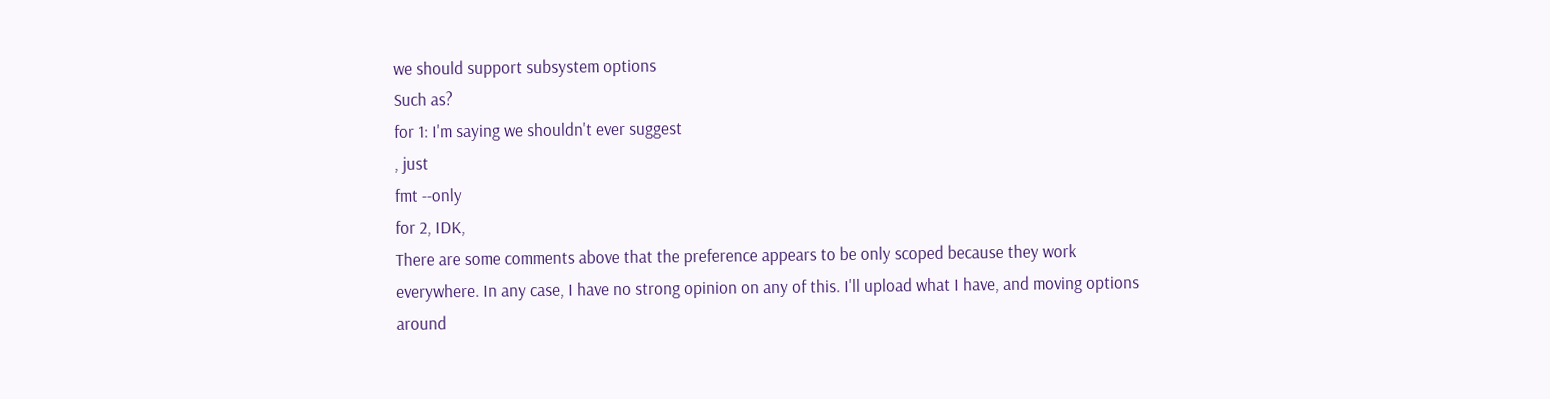we should support subsystem options
Such as?
for 1: I'm saying we shouldn't ever suggest
, just
fmt --only
for 2, IDK,
There are some comments above that the preference appears to be only scoped because they work everywhere. In any case, I have no strong opinion on any of this. I'll upload what I have, and moving options around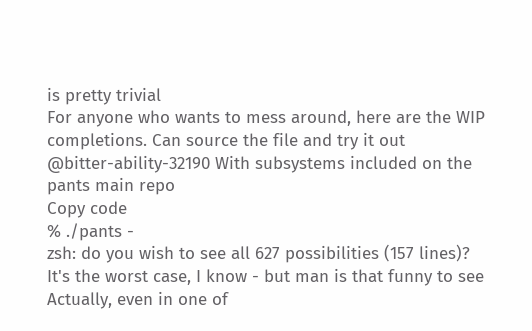is pretty trivial
For anyone who wants to mess around, here are the WIP completions. Can source the file and try it out
@bitter-ability-32190 With subsystems included on the pants main repo
Copy code
% ./pants -
zsh: do you wish to see all 627 possibilities (157 lines)?
It's the worst case, I know - but man is that funny to see
Actually, even in one of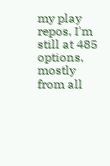my play repos, I'm still at 485 options, mostly from all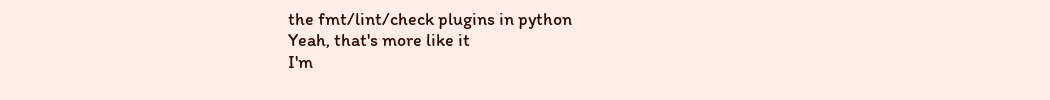the fmt/lint/check plugins in python
Yeah, that's more like it
I'm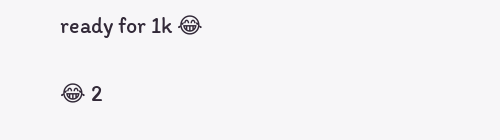ready for 1k 😂

😂 2